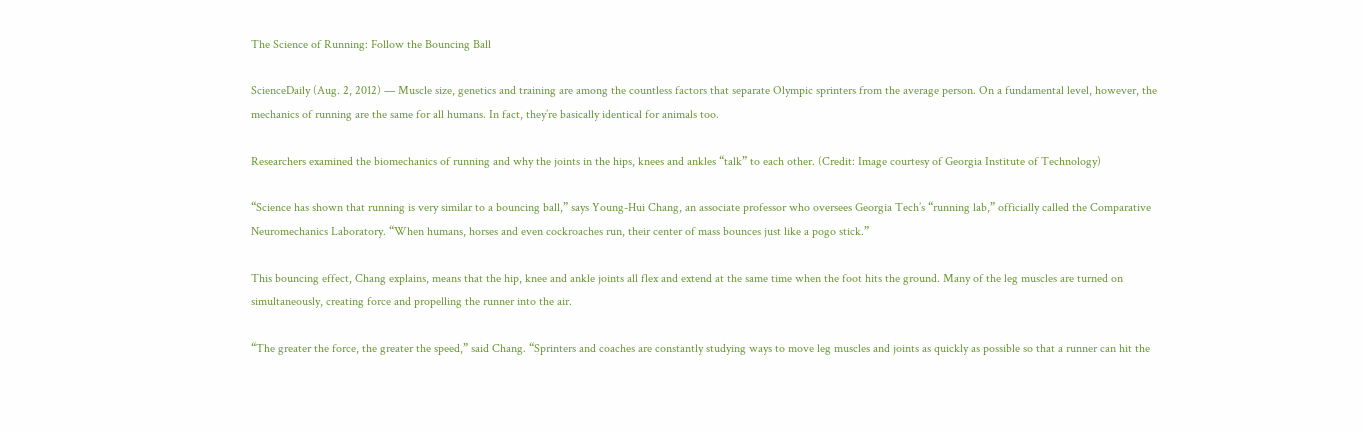The Science of Running: Follow the Bouncing Ball

ScienceDaily (Aug. 2, 2012) — Muscle size, genetics and training are among the countless factors that separate Olympic sprinters from the average person. On a fundamental level, however, the mechanics of running are the same for all humans. In fact, they’re basically identical for animals too.

Researchers examined the biomechanics of running and why the joints in the hips, knees and ankles “talk” to each other. (Credit: Image courtesy of Georgia Institute of Technology)

“Science has shown that running is very similar to a bouncing ball,” says Young-Hui Chang, an associate professor who oversees Georgia Tech’s “running lab,” officially called the Comparative Neuromechanics Laboratory. “When humans, horses and even cockroaches run, their center of mass bounces just like a pogo stick.”

This bouncing effect, Chang explains, means that the hip, knee and ankle joints all flex and extend at the same time when the foot hits the ground. Many of the leg muscles are turned on simultaneously, creating force and propelling the runner into the air.

“The greater the force, the greater the speed,” said Chang. “Sprinters and coaches are constantly studying ways to move leg muscles and joints as quickly as possible so that a runner can hit the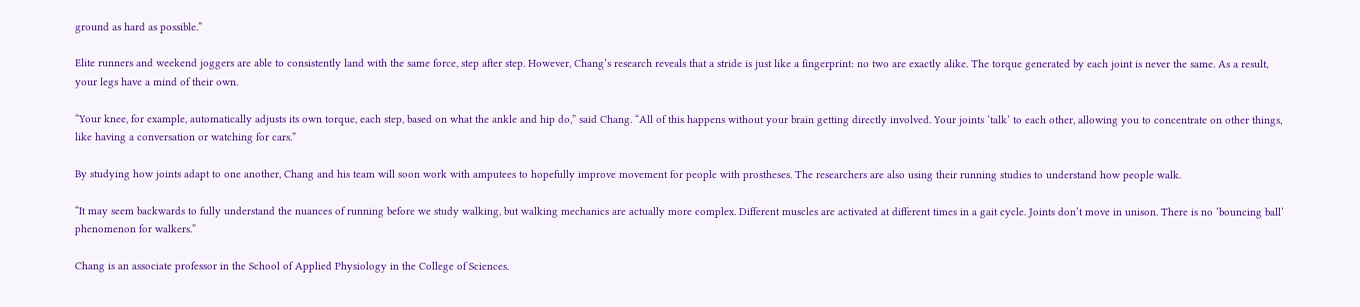ground as hard as possible.”

Elite runners and weekend joggers are able to consistently land with the same force, step after step. However, Chang’s research reveals that a stride is just like a fingerprint: no two are exactly alike. The torque generated by each joint is never the same. As a result, your legs have a mind of their own.

“Your knee, for example, automatically adjusts its own torque, each step, based on what the ankle and hip do,” said Chang. “All of this happens without your brain getting directly involved. Your joints ‘talk’ to each other, allowing you to concentrate on other things, like having a conversation or watching for cars.”

By studying how joints adapt to one another, Chang and his team will soon work with amputees to hopefully improve movement for people with prostheses. The researchers are also using their running studies to understand how people walk.

“It may seem backwards to fully understand the nuances of running before we study walking, but walking mechanics are actually more complex. Different muscles are activated at different times in a gait cycle. Joints don’t move in unison. There is no ‘bouncing ball’ phenomenon for walkers.”

Chang is an associate professor in the School of Applied Physiology in the College of Sciences.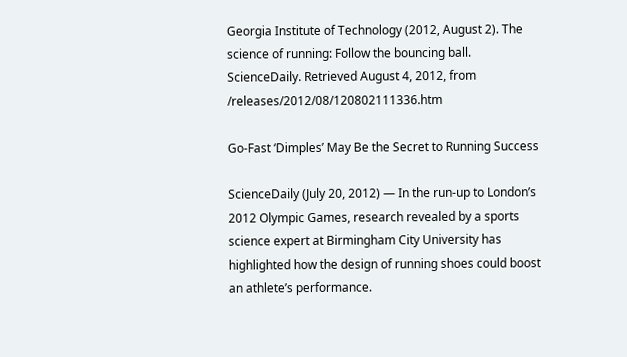Georgia Institute of Technology (2012, August 2). The science of running: Follow the bouncing ball. ScienceDaily. Retrieved August 4, 2012, from /releases/2012/08/120802111336.htm

Go-Fast ‘Dimples’ May Be the Secret to Running Success

ScienceDaily (July 20, 2012) — In the run-up to London’s 2012 Olympic Games, research revealed by a sports science expert at Birmingham City University has highlighted how the design of running shoes could boost an athlete’s performance.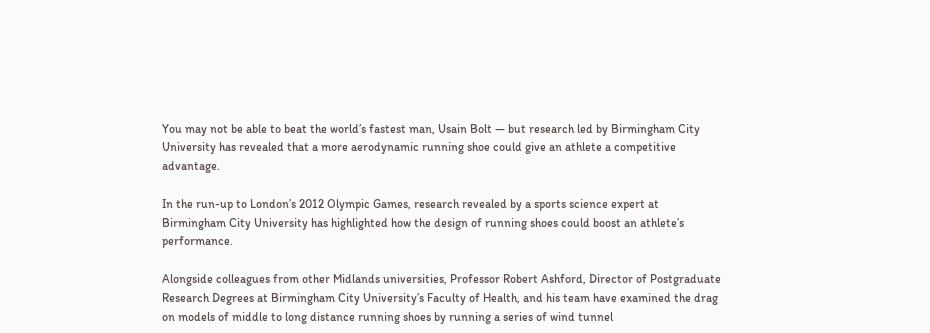You may not be able to beat the world’s fastest man, Usain Bolt — but research led by Birmingham City University has revealed that a more aerodynamic running shoe could give an athlete a competitive advantage.

In the run-up to London’s 2012 Olympic Games, research revealed by a sports science expert at Birmingham City University has highlighted how the design of running shoes could boost an athlete’s performance.

Alongside colleagues from other Midlands universities, Professor Robert Ashford, Director of Postgraduate Research Degrees at Birmingham City University’s Faculty of Health, and his team have examined the drag on models of middle to long distance running shoes by running a series of wind tunnel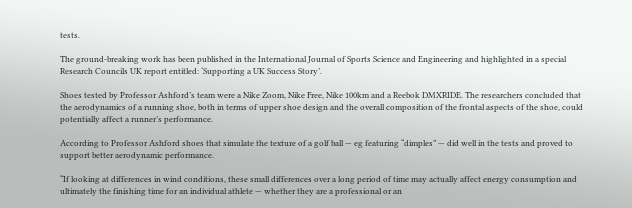tests.

The ground-breaking work has been published in the International Journal of Sports Science and Engineering and highlighted in a special Research Councils UK report entitled: ‘Supporting a UK Success Story’.

Shoes tested by Professor Ashford’s team were a Nike Zoom, Nike Free, Nike 100km and a Reebok DMXRIDE. The researchers concluded that the aerodynamics of a running shoe, both in terms of upper shoe design and the overall composition of the frontal aspects of the shoe, could potentially affect a runner’s performance.

According to Professor Ashford shoes that simulate the texture of a golf ball — eg featuring “dimples” — did well in the tests and proved to support better aerodynamic performance.

“If looking at differences in wind conditions, these small differences over a long period of time may actually affect energy consumption and ultimately the finishing time for an individual athlete — whether they are a professional or an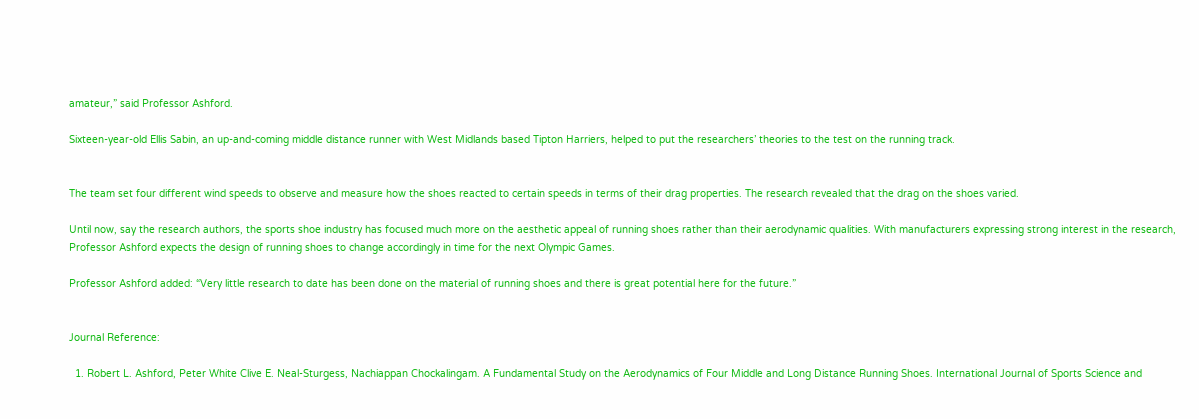amateur,” said Professor Ashford.

Sixteen-year-old Ellis Sabin, an up-and-coming middle distance runner with West Midlands based Tipton Harriers, helped to put the researchers’ theories to the test on the running track.


The team set four different wind speeds to observe and measure how the shoes reacted to certain speeds in terms of their drag properties. The research revealed that the drag on the shoes varied.

Until now, say the research authors, the sports shoe industry has focused much more on the aesthetic appeal of running shoes rather than their aerodynamic qualities. With manufacturers expressing strong interest in the research, Professor Ashford expects the design of running shoes to change accordingly in time for the next Olympic Games.

Professor Ashford added: “Very little research to date has been done on the material of running shoes and there is great potential here for the future.”


Journal Reference:

  1. Robert L. Ashford, Peter White Clive E. Neal-Sturgess, Nachiappan Chockalingam. A Fundamental Study on the Aerodynamics of Four Middle and Long Distance Running Shoes. International Journal of Sports Science and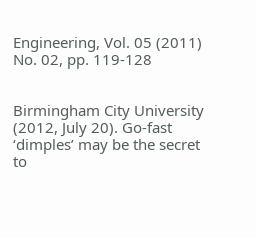Engineering, Vol. 05 (2011) No. 02, pp. 119-128


Birmingham City University (2012, July 20). Go-fast ‘dimples’ may be the secret to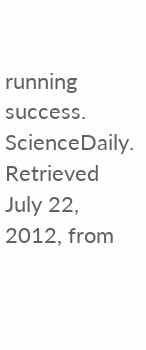running success. ScienceDaily. Retrieved July 22, 2012, from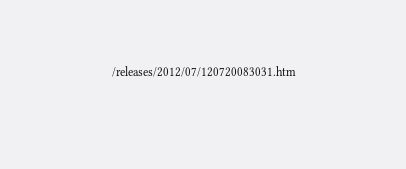/releases/2012/07/120720083031.htm